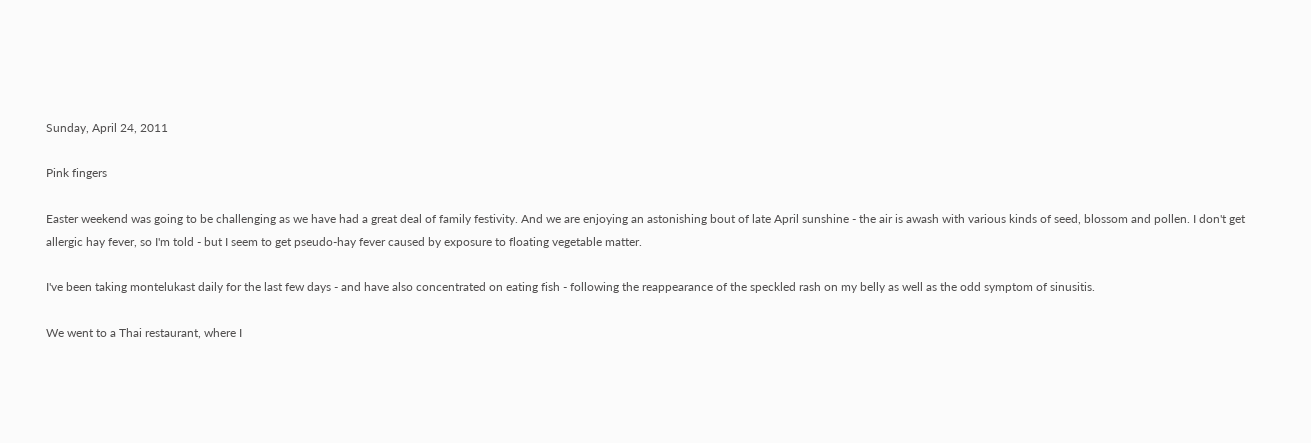Sunday, April 24, 2011

Pink fingers

Easter weekend was going to be challenging as we have had a great deal of family festivity. And we are enjoying an astonishing bout of late April sunshine - the air is awash with various kinds of seed, blossom and pollen. I don't get allergic hay fever, so I'm told - but I seem to get pseudo-hay fever caused by exposure to floating vegetable matter.

I've been taking montelukast daily for the last few days - and have also concentrated on eating fish - following the reappearance of the speckled rash on my belly as well as the odd symptom of sinusitis.

We went to a Thai restaurant, where I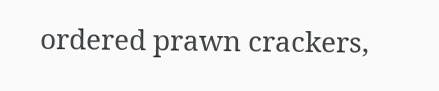ordered prawn crackers,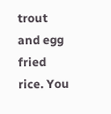trout and egg fried rice. You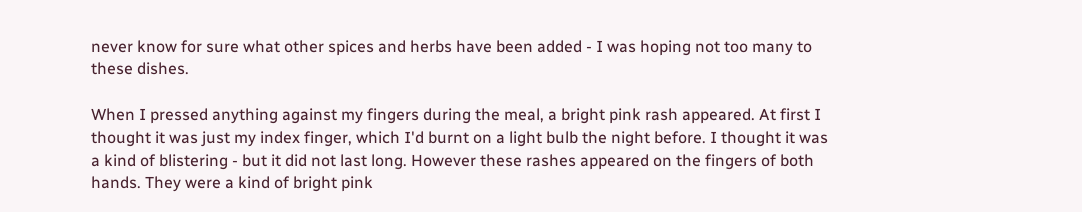never know for sure what other spices and herbs have been added - I was hoping not too many to these dishes.

When I pressed anything against my fingers during the meal, a bright pink rash appeared. At first I thought it was just my index finger, which I'd burnt on a light bulb the night before. I thought it was a kind of blistering - but it did not last long. However these rashes appeared on the fingers of both hands. They were a kind of bright pink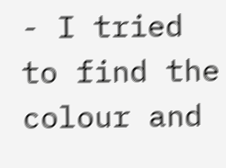- I tried to find the colour and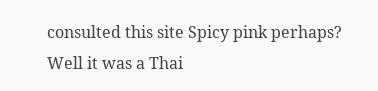consulted this site Spicy pink perhaps? Well it was a Thai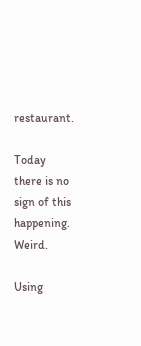restaurant.

Today there is no sign of this happening. Weird.

Using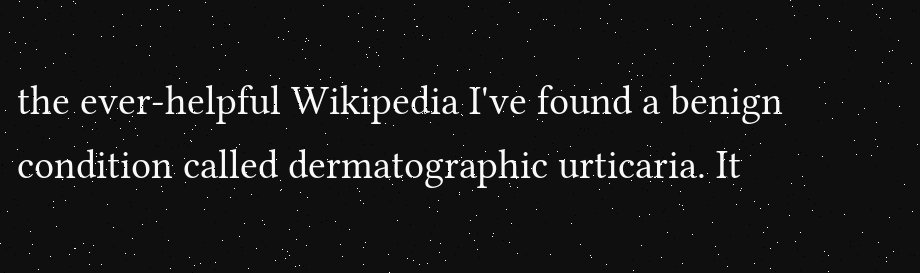the ever-helpful Wikipedia I've found a benign condition called dermatographic urticaria. It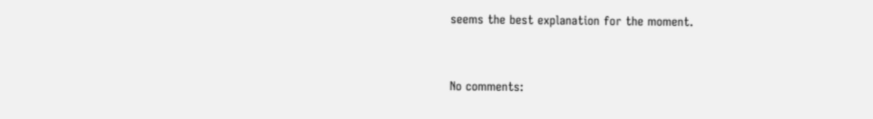seems the best explanation for the moment.


No comments: